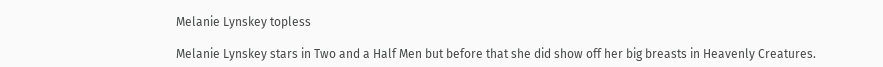Melanie Lynskey topless

Melanie Lynskey stars in Two and a Half Men but before that she did show off her big breasts in Heavenly Creatures.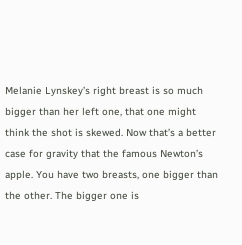Melanie Lynskey’s right breast is so much bigger than her left one, that one might think the shot is skewed. Now that’s a better case for gravity that the famous Newton’s apple. You have two breasts, one bigger than the other. The bigger one is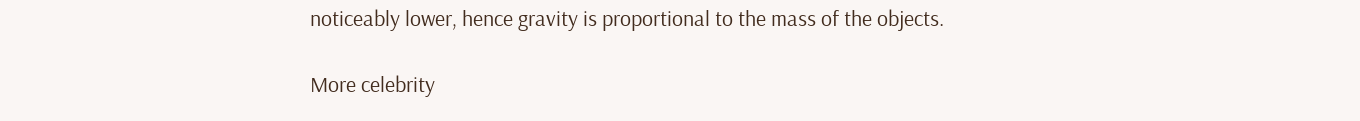noticeably lower, hence gravity is proportional to the mass of the objects.

More celebrity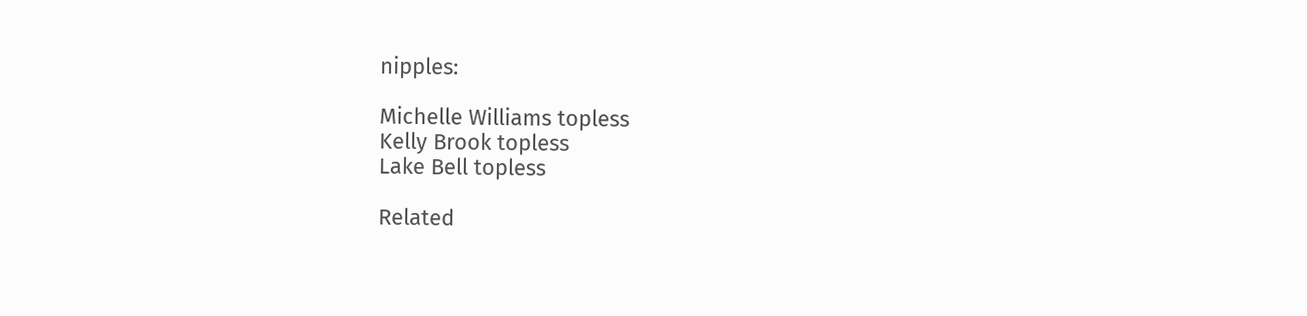nipples:

Michelle Williams topless
Kelly Brook topless
Lake Bell topless

Related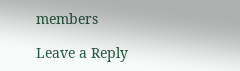members

Leave a Reply